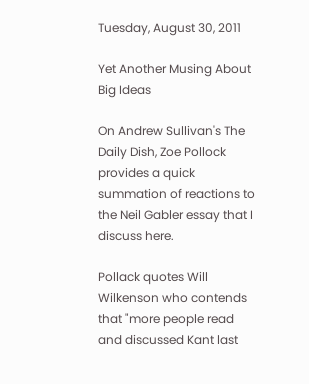Tuesday, August 30, 2011

Yet Another Musing About Big Ideas

On Andrew Sullivan's The Daily Dish, Zoe Pollock provides a quick summation of reactions to the Neil Gabler essay that I discuss here.

Pollack quotes Will Wilkenson who contends that "more people read and discussed Kant last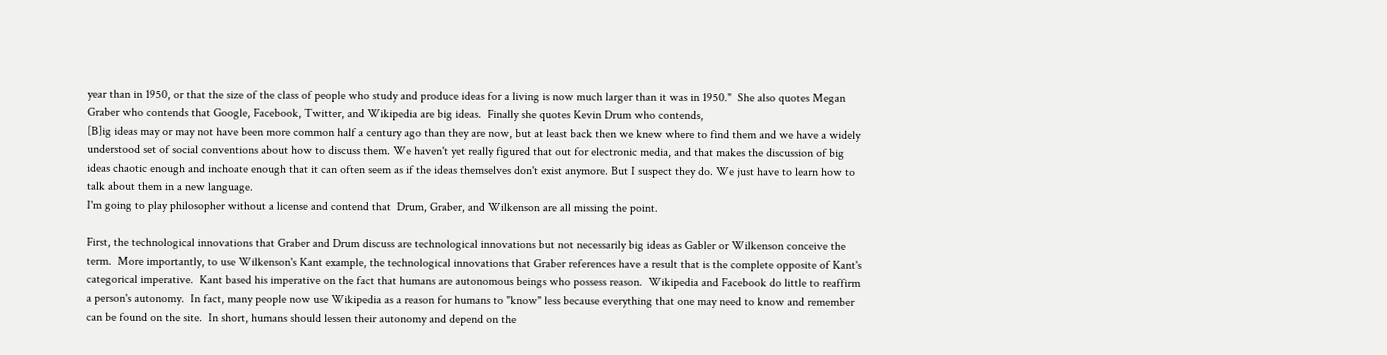year than in 1950, or that the size of the class of people who study and produce ideas for a living is now much larger than it was in 1950."  She also quotes Megan Graber who contends that Google, Facebook, Twitter, and Wikipedia are big ideas.  Finally she quotes Kevin Drum who contends,
[B]ig ideas may or may not have been more common half a century ago than they are now, but at least back then we knew where to find them and we have a widely understood set of social conventions about how to discuss them. We haven't yet really figured that out for electronic media, and that makes the discussion of big ideas chaotic enough and inchoate enough that it can often seem as if the ideas themselves don't exist anymore. But I suspect they do. We just have to learn how to talk about them in a new language.
I'm going to play philosopher without a license and contend that  Drum, Graber, and Wilkenson are all missing the point.

First, the technological innovations that Graber and Drum discuss are technological innovations but not necessarily big ideas as Gabler or Wilkenson conceive the term.  More importantly, to use Wilkenson's Kant example, the technological innovations that Graber references have a result that is the complete opposite of Kant's categorical imperative.  Kant based his imperative on the fact that humans are autonomous beings who possess reason.  Wikipedia and Facebook do little to reaffirm a person's autonomy.  In fact, many people now use Wikipedia as a reason for humans to "know" less because everything that one may need to know and remember can be found on the site.  In short, humans should lessen their autonomy and depend on the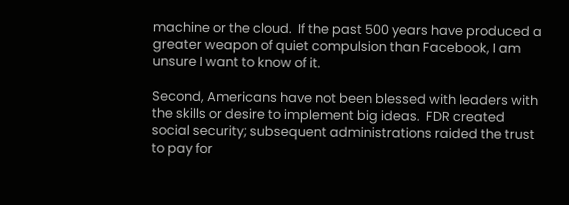machine or the cloud.  If the past 500 years have produced a  greater weapon of quiet compulsion than Facebook, I am unsure I want to know of it.

Second, Americans have not been blessed with leaders with the skills or desire to implement big ideas.  FDR created social security; subsequent administrations raided the trust to pay for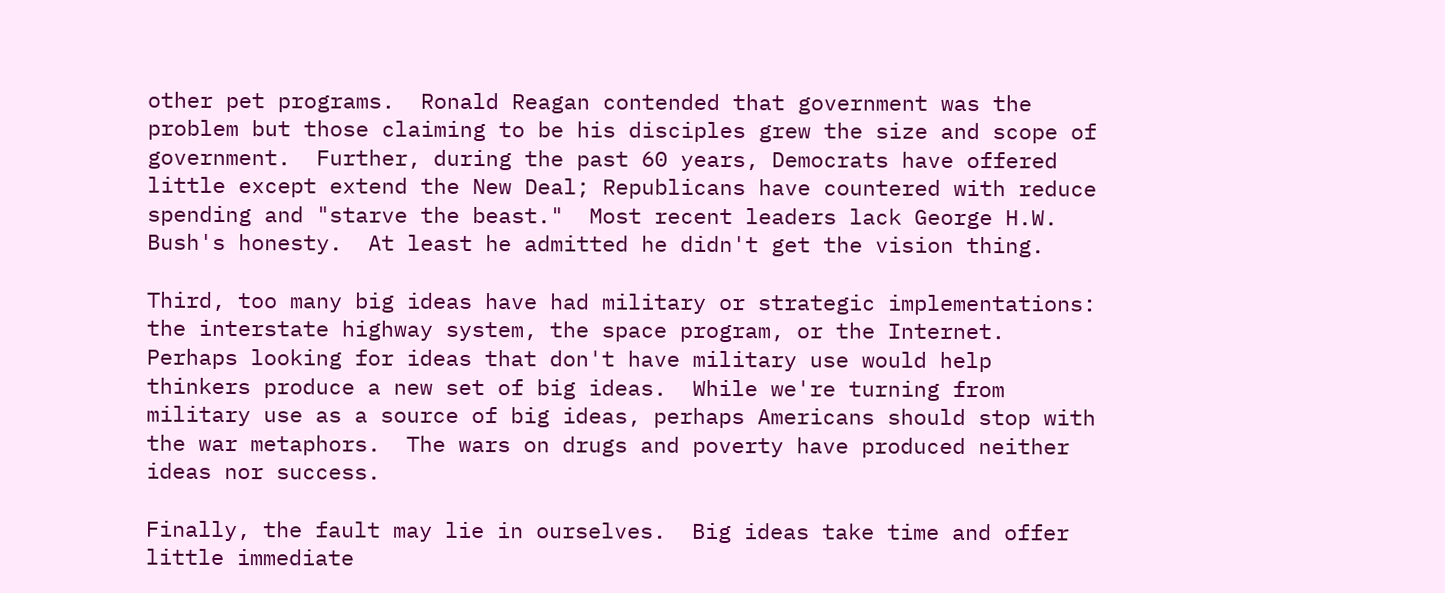other pet programs.  Ronald Reagan contended that government was the problem but those claiming to be his disciples grew the size and scope of government.  Further, during the past 60 years, Democrats have offered little except extend the New Deal; Republicans have countered with reduce spending and "starve the beast."  Most recent leaders lack George H.W. Bush's honesty.  At least he admitted he didn't get the vision thing.

Third, too many big ideas have had military or strategic implementations: the interstate highway system, the space program, or the Internet.  Perhaps looking for ideas that don't have military use would help thinkers produce a new set of big ideas.  While we're turning from military use as a source of big ideas, perhaps Americans should stop with the war metaphors.  The wars on drugs and poverty have produced neither ideas nor success.

Finally, the fault may lie in ourselves.  Big ideas take time and offer little immediate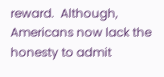reward.  Although, Americans now lack the honesty to admit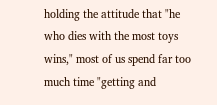holding the attitude that "he who dies with the most toys wins," most of us spend far too much time "getting and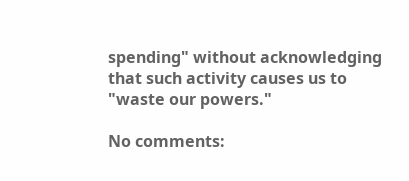spending" without acknowledging that such activity causes us to "waste our powers."

No comments: